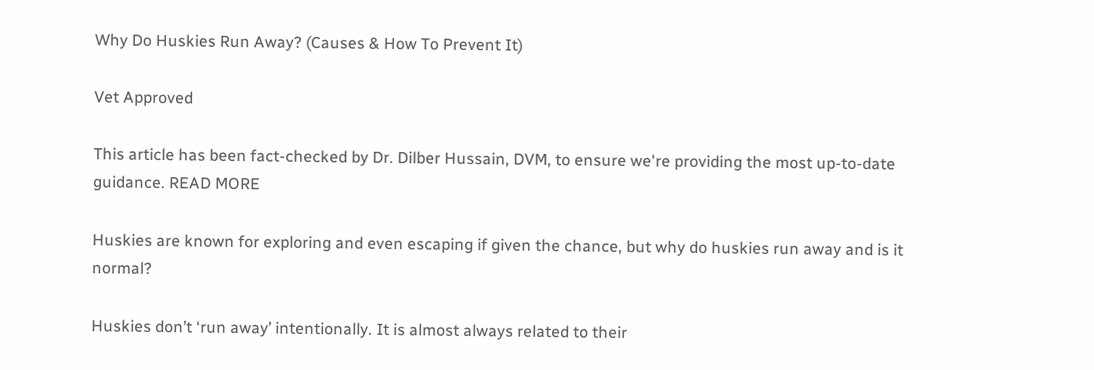Why Do Huskies Run Away? (Causes & How To Prevent It)

Vet Approved

This article has been fact-checked by Dr. Dilber Hussain, DVM, to ensure we're providing the most up-to-date guidance. READ MORE

Huskies are known for exploring and even escaping if given the chance, but why do huskies run away and is it normal?

Huskies don’t ‘run away’ intentionally. It is almost always related to their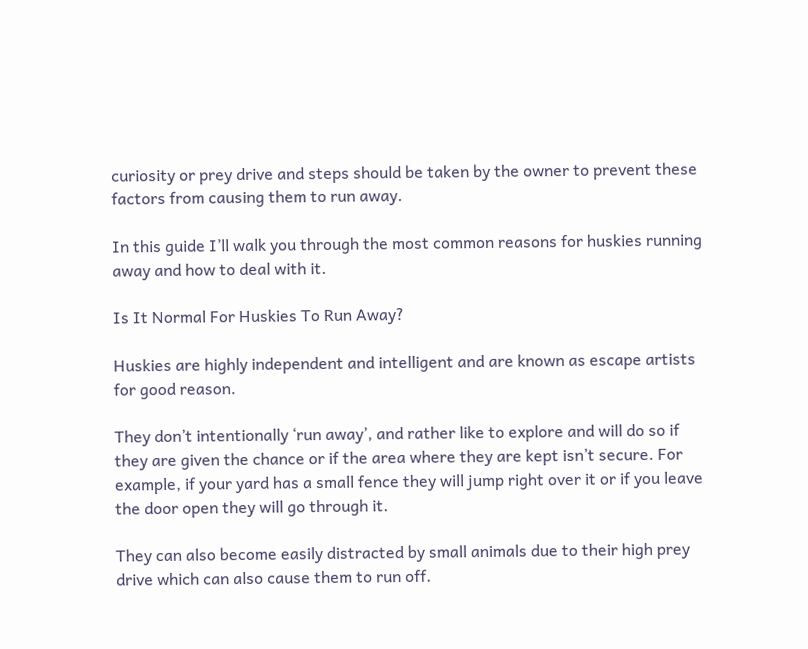curiosity or prey drive and steps should be taken by the owner to prevent these factors from causing them to run away.

In this guide I’ll walk you through the most common reasons for huskies running away and how to deal with it.

Is It Normal For Huskies To Run Away?

Huskies are highly independent and intelligent and are known as escape artists for good reason.

They don’t intentionally ‘run away’, and rather like to explore and will do so if they are given the chance or if the area where they are kept isn’t secure. For example, if your yard has a small fence they will jump right over it or if you leave the door open they will go through it.

They can also become easily distracted by small animals due to their high prey drive which can also cause them to run off.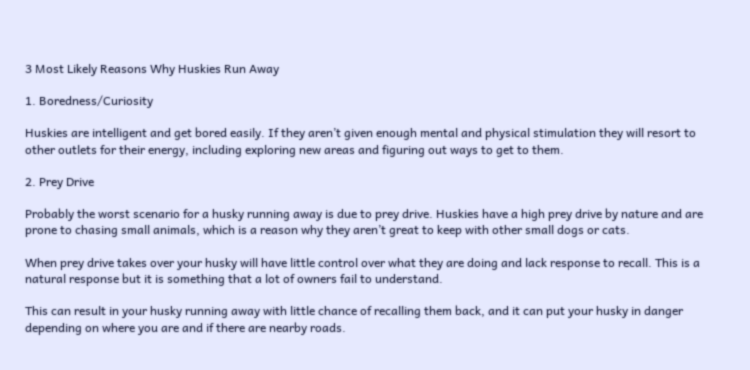3 Most Likely Reasons Why Huskies Run Away

1. Boredness/Curiosity

Huskies are intelligent and get bored easily. If they aren’t given enough mental and physical stimulation they will resort to other outlets for their energy, including exploring new areas and figuring out ways to get to them.

2. Prey Drive

Probably the worst scenario for a husky running away is due to prey drive. Huskies have a high prey drive by nature and are prone to chasing small animals, which is a reason why they aren’t great to keep with other small dogs or cats.

When prey drive takes over your husky will have little control over what they are doing and lack response to recall. This is a natural response but it is something that a lot of owners fail to understand.

This can result in your husky running away with little chance of recalling them back, and it can put your husky in danger depending on where you are and if there are nearby roads.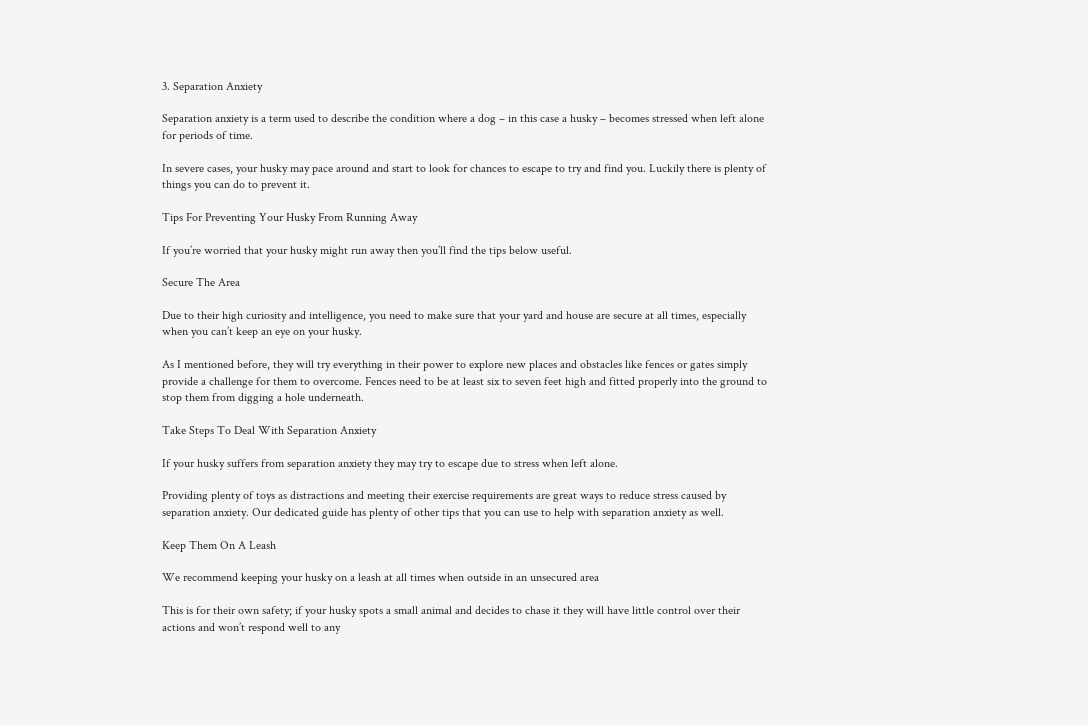3. Separation Anxiety

Separation anxiety is a term used to describe the condition where a dog – in this case a husky – becomes stressed when left alone for periods of time.

In severe cases, your husky may pace around and start to look for chances to escape to try and find you. Luckily there is plenty of things you can do to prevent it.

Tips For Preventing Your Husky From Running Away

If you’re worried that your husky might run away then you’ll find the tips below useful.

Secure The Area

Due to their high curiosity and intelligence, you need to make sure that your yard and house are secure at all times, especially when you can’t keep an eye on your husky.

As I mentioned before, they will try everything in their power to explore new places and obstacles like fences or gates simply provide a challenge for them to overcome. Fences need to be at least six to seven feet high and fitted properly into the ground to stop them from digging a hole underneath.

Take Steps To Deal With Separation Anxiety

If your husky suffers from separation anxiety they may try to escape due to stress when left alone.

Providing plenty of toys as distractions and meeting their exercise requirements are great ways to reduce stress caused by separation anxiety. Our dedicated guide has plenty of other tips that you can use to help with separation anxiety as well.

Keep Them On A Leash

We recommend keeping your husky on a leash at all times when outside in an unsecured area

This is for their own safety; if your husky spots a small animal and decides to chase it they will have little control over their actions and won’t respond well to any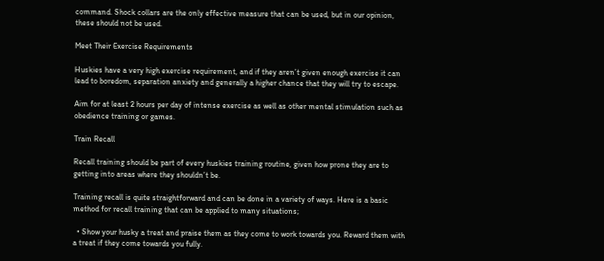command. Shock collars are the only effective measure that can be used, but in our opinion, these should not be used.

Meet Their Exercise Requirements

Huskies have a very high exercise requirement, and if they aren’t given enough exercise it can lead to boredom, separation anxiety and generally a higher chance that they will try to escape.

Aim for at least 2 hours per day of intense exercise as well as other mental stimulation such as obedience training or games.

Train Recall

Recall training should be part of every huskies training routine, given how prone they are to getting into areas where they shouldn’t be.

Training recall is quite straightforward and can be done in a variety of ways. Here is a basic method for recall training that can be applied to many situations;

  • Show your husky a treat and praise them as they come to work towards you. Reward them with a treat if they come towards you fully.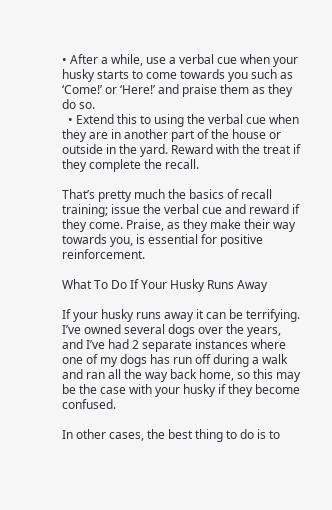• After a while, use a verbal cue when your husky starts to come towards you such as ‘Come!’ or ‘Here!’ and praise them as they do so.
  • Extend this to using the verbal cue when they are in another part of the house or outside in the yard. Reward with the treat if they complete the recall.

That’s pretty much the basics of recall training; issue the verbal cue and reward if they come. Praise, as they make their way towards you, is essential for positive reinforcement.

What To Do If Your Husky Runs Away

If your husky runs away it can be terrifying. I’ve owned several dogs over the years, and I’ve had 2 separate instances where one of my dogs has run off during a walk and ran all the way back home, so this may be the case with your husky if they become confused.

In other cases, the best thing to do is to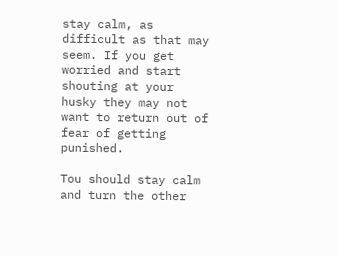stay calm, as difficult as that may seem. If you get worried and start shouting at your husky they may not want to return out of fear of getting punished.

Tou should stay calm and turn the other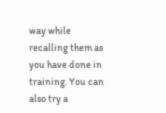way while recalling them as you have done in training. You can also try a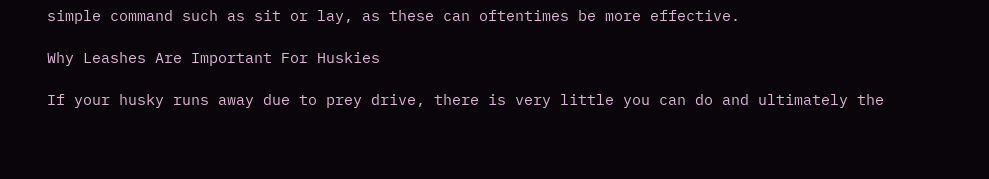simple command such as sit or lay, as these can oftentimes be more effective.

Why Leashes Are Important For Huskies

If your husky runs away due to prey drive, there is very little you can do and ultimately the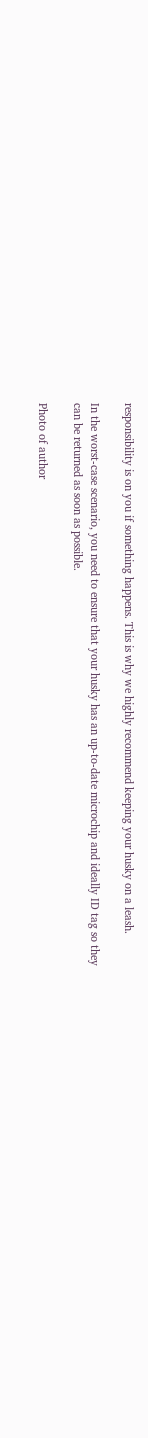responsibility is on you if something happens. This is why we highly recommend keeping your husky on a leash.

In the worst-case scenario, you need to ensure that your husky has an up-to-date microchip and ideally ID tag so they can be returned as soon as possible.

Photo of author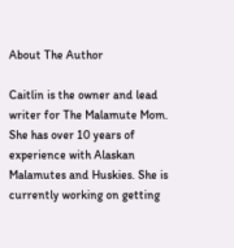About The Author

Caitlin is the owner and lead writer for The Malamute Mom. She has over 10 years of experience with Alaskan Malamutes and Huskies. She is currently working on getting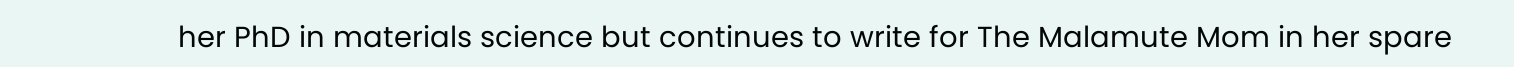her PhD in materials science but continues to write for The Malamute Mom in her spare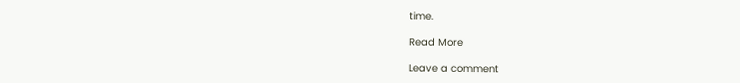time.

Read More

Leave a comment